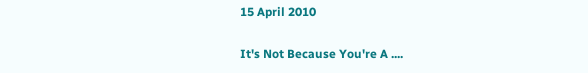15 April 2010

It's Not Because You're A ....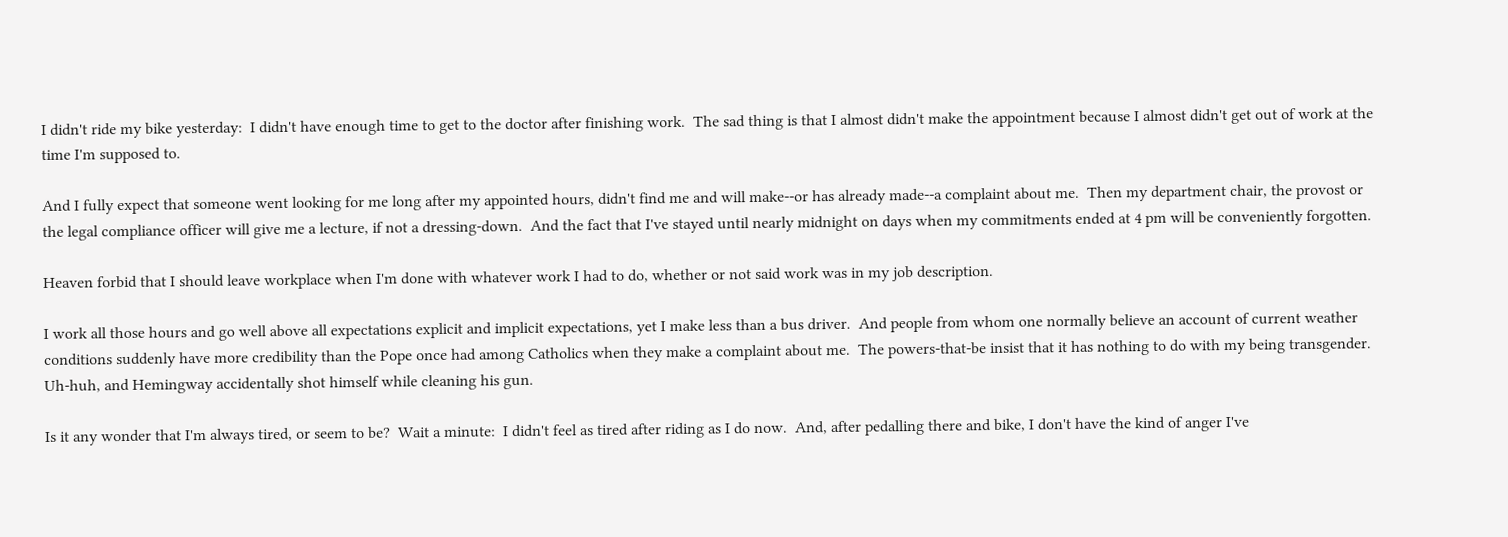I didn't ride my bike yesterday:  I didn't have enough time to get to the doctor after finishing work.  The sad thing is that I almost didn't make the appointment because I almost didn't get out of work at the time I'm supposed to.

And I fully expect that someone went looking for me long after my appointed hours, didn't find me and will make--or has already made--a complaint about me.  Then my department chair, the provost or the legal compliance officer will give me a lecture, if not a dressing-down.  And the fact that I've stayed until nearly midnight on days when my commitments ended at 4 pm will be conveniently forgotten.

Heaven forbid that I should leave workplace when I'm done with whatever work I had to do, whether or not said work was in my job description.

I work all those hours and go well above all expectations explicit and implicit expectations, yet I make less than a bus driver.  And people from whom one normally believe an account of current weather conditions suddenly have more credibility than the Pope once had among Catholics when they make a complaint about me.  The powers-that-be insist that it has nothing to do with my being transgender.  Uh-huh, and Hemingway accidentally shot himself while cleaning his gun.

Is it any wonder that I'm always tired, or seem to be?  Wait a minute:  I didn't feel as tired after riding as I do now.  And, after pedalling there and bike, I don't have the kind of anger I've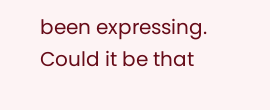been expressing.  Could it be that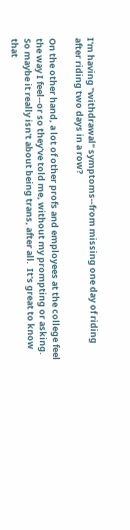I'm having "withdrawal" symptoms--from missing one day of riding after riding two days in a row?

On the other hand, a lot of other profs and employees at the college feel the way I feel--or so they've told me, without my prompting or asking.   So maybe it really isn't about being trans, after all.  It's great to know that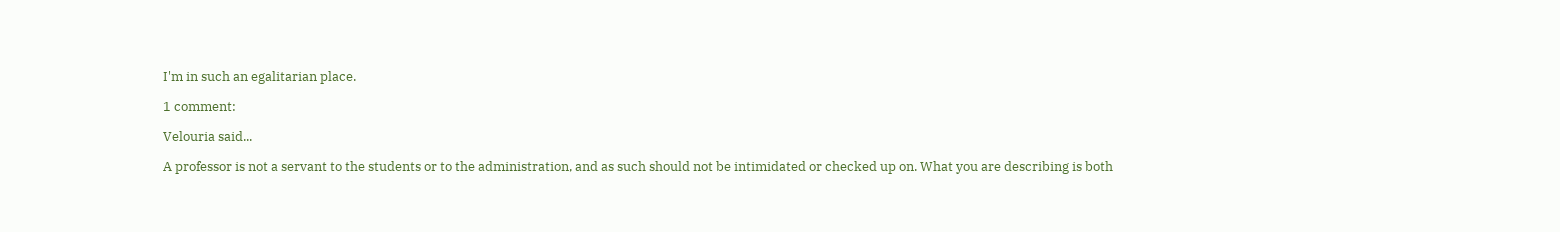I'm in such an egalitarian place.

1 comment:

Velouria said...

A professor is not a servant to the students or to the administration, and as such should not be intimidated or checked up on. What you are describing is both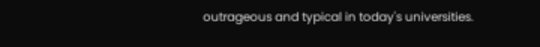outrageous and typical in today's universities.